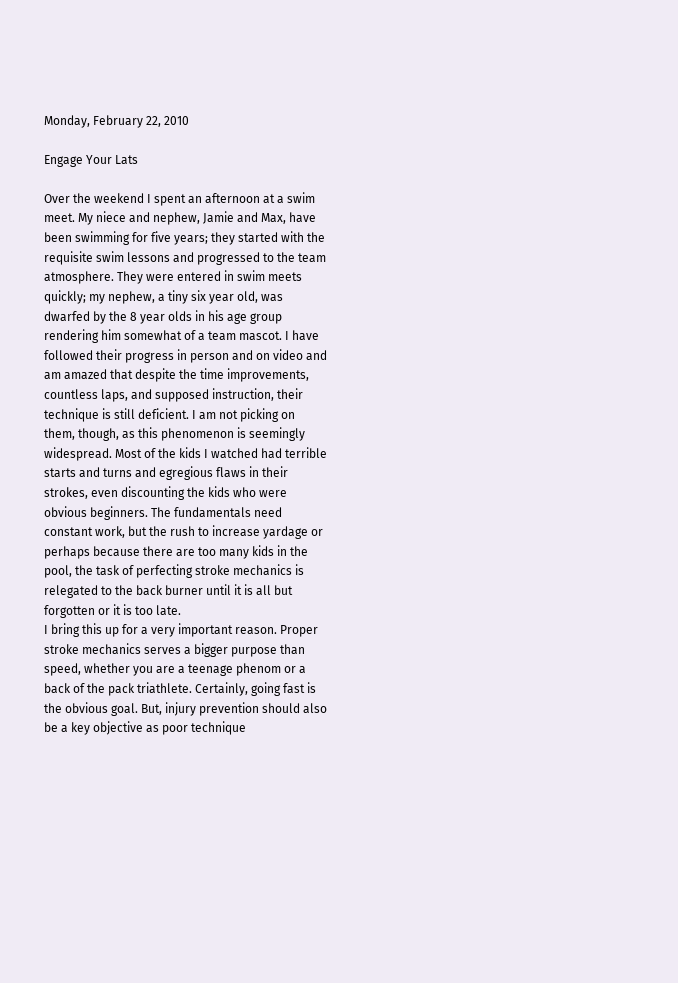Monday, February 22, 2010

Engage Your Lats

Over the weekend I spent an afternoon at a swim meet. My niece and nephew, Jamie and Max, have been swimming for five years; they started with the requisite swim lessons and progressed to the team atmosphere. They were entered in swim meets quickly; my nephew, a tiny six year old, was dwarfed by the 8 year olds in his age group rendering him somewhat of a team mascot. I have followed their progress in person and on video and am amazed that despite the time improvements, countless laps, and supposed instruction, their technique is still deficient. I am not picking on them, though, as this phenomenon is seemingly widespread. Most of the kids I watched had terrible starts and turns and egregious flaws in their strokes, even discounting the kids who were obvious beginners. The fundamentals need constant work, but the rush to increase yardage or perhaps because there are too many kids in the pool, the task of perfecting stroke mechanics is relegated to the back burner until it is all but forgotten or it is too late.
I bring this up for a very important reason. Proper stroke mechanics serves a bigger purpose than speed, whether you are a teenage phenom or a back of the pack triathlete. Certainly, going fast is the obvious goal. But, injury prevention should also be a key objective as poor technique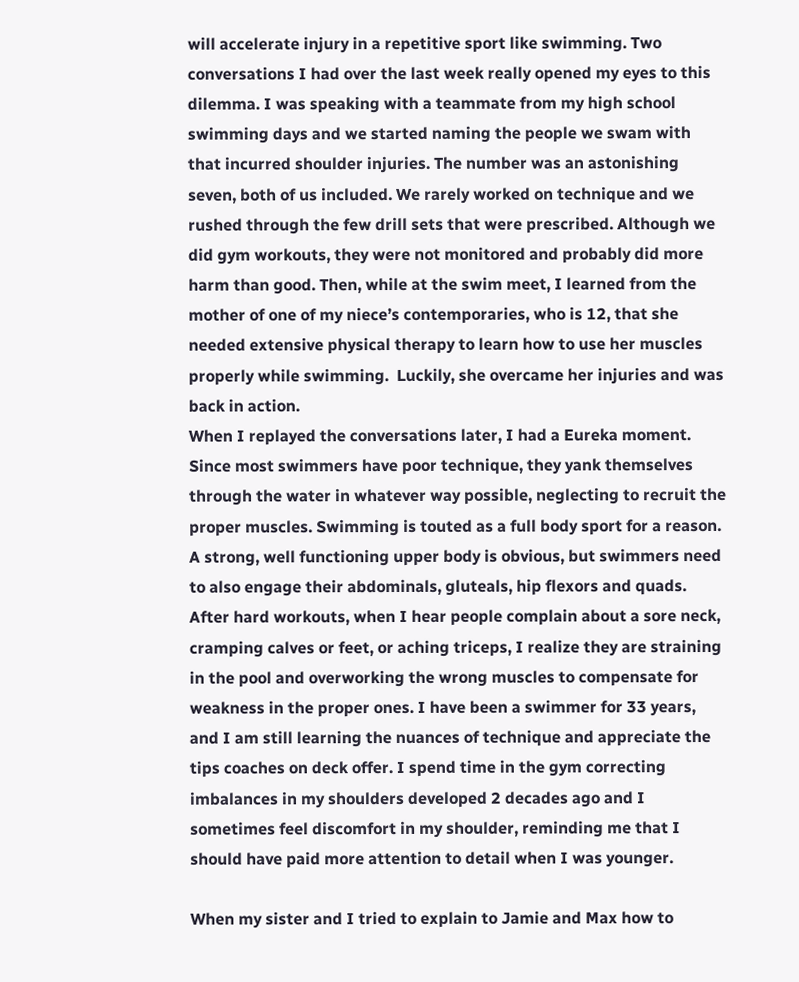will accelerate injury in a repetitive sport like swimming. Two conversations I had over the last week really opened my eyes to this dilemma. I was speaking with a teammate from my high school swimming days and we started naming the people we swam with that incurred shoulder injuries. The number was an astonishing seven, both of us included. We rarely worked on technique and we rushed through the few drill sets that were prescribed. Although we did gym workouts, they were not monitored and probably did more harm than good. Then, while at the swim meet, I learned from the mother of one of my niece’s contemporaries, who is 12, that she needed extensive physical therapy to learn how to use her muscles properly while swimming.  Luckily, she overcame her injuries and was back in action.
When I replayed the conversations later, I had a Eureka moment. Since most swimmers have poor technique, they yank themselves through the water in whatever way possible, neglecting to recruit the proper muscles. Swimming is touted as a full body sport for a reason. A strong, well functioning upper body is obvious, but swimmers need to also engage their abdominals, gluteals, hip flexors and quads. After hard workouts, when I hear people complain about a sore neck, cramping calves or feet, or aching triceps, I realize they are straining in the pool and overworking the wrong muscles to compensate for weakness in the proper ones. I have been a swimmer for 33 years, and I am still learning the nuances of technique and appreciate the tips coaches on deck offer. I spend time in the gym correcting imbalances in my shoulders developed 2 decades ago and I sometimes feel discomfort in my shoulder, reminding me that I should have paid more attention to detail when I was younger.

When my sister and I tried to explain to Jamie and Max how to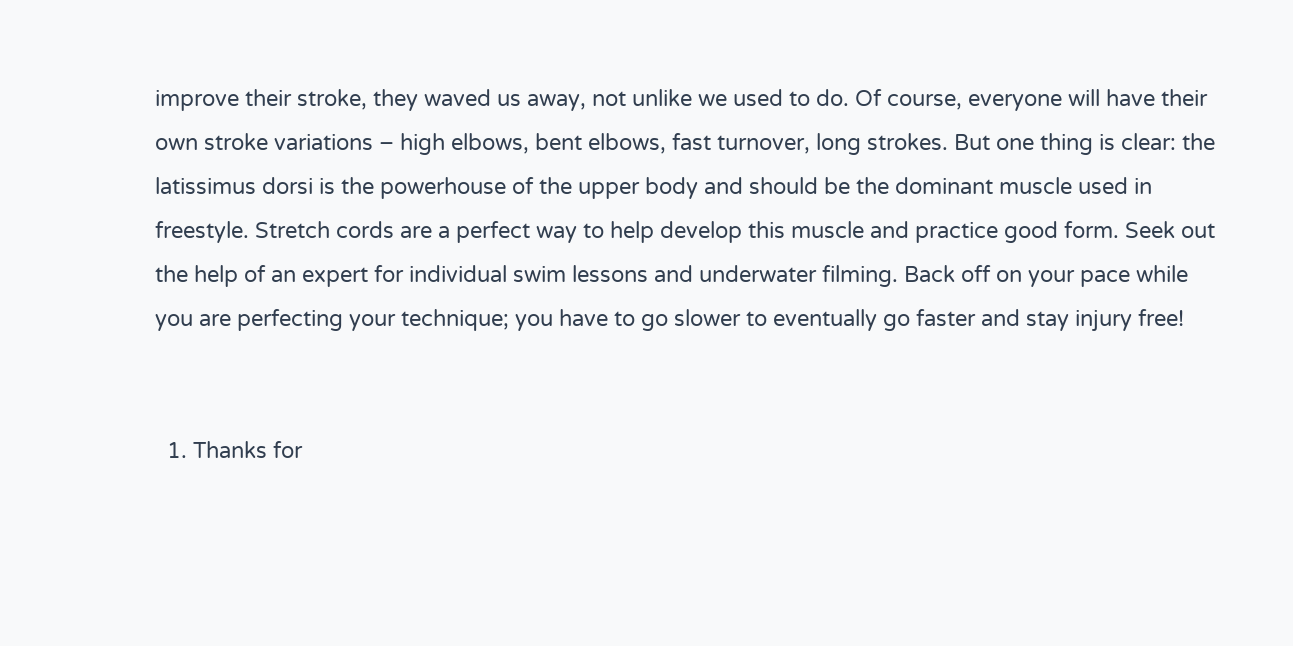improve their stroke, they waved us away, not unlike we used to do. Of course, everyone will have their own stroke variations – high elbows, bent elbows, fast turnover, long strokes. But one thing is clear: the latissimus dorsi is the powerhouse of the upper body and should be the dominant muscle used in freestyle. Stretch cords are a perfect way to help develop this muscle and practice good form. Seek out the help of an expert for individual swim lessons and underwater filming. Back off on your pace while you are perfecting your technique; you have to go slower to eventually go faster and stay injury free!


  1. Thanks for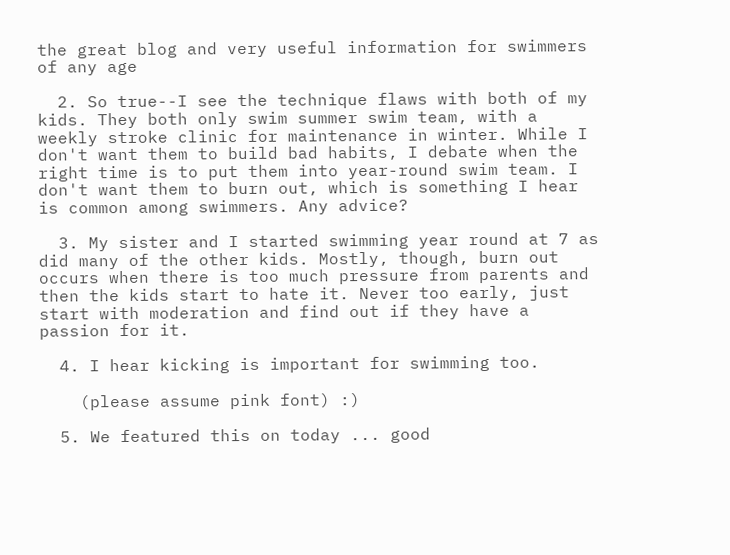the great blog and very useful information for swimmers of any age

  2. So true--I see the technique flaws with both of my kids. They both only swim summer swim team, with a weekly stroke clinic for maintenance in winter. While I don't want them to build bad habits, I debate when the right time is to put them into year-round swim team. I don't want them to burn out, which is something I hear is common among swimmers. Any advice?

  3. My sister and I started swimming year round at 7 as did many of the other kids. Mostly, though, burn out occurs when there is too much pressure from parents and then the kids start to hate it. Never too early, just start with moderation and find out if they have a passion for it.

  4. I hear kicking is important for swimming too.

    (please assume pink font) :)

  5. We featured this on today ... good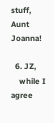stuff, Aunt Joanna!

  6. JZ,
    while I agree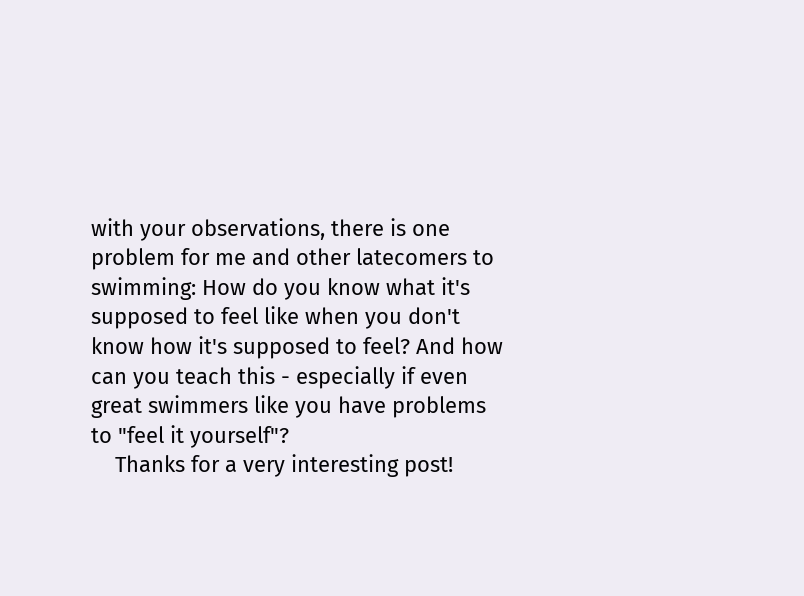with your observations, there is one problem for me and other latecomers to swimming: How do you know what it's supposed to feel like when you don't know how it's supposed to feel? And how can you teach this - especially if even great swimmers like you have problems to "feel it yourself"?
    Thanks for a very interesting post!